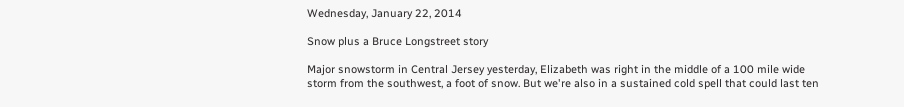Wednesday, January 22, 2014

Snow plus a Bruce Longstreet story

Major snowstorm in Central Jersey yesterday, Elizabeth was right in the middle of a 100 mile wide storm from the southwest, a foot of snow. But we're also in a sustained cold spell that could last ten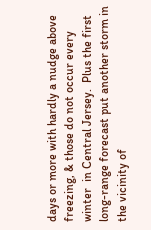days or more with hardly a nudge above freezing, & those do not occur every winter  in Central Jersey.  Plus the first long-range forecast put another storm in the vicinity of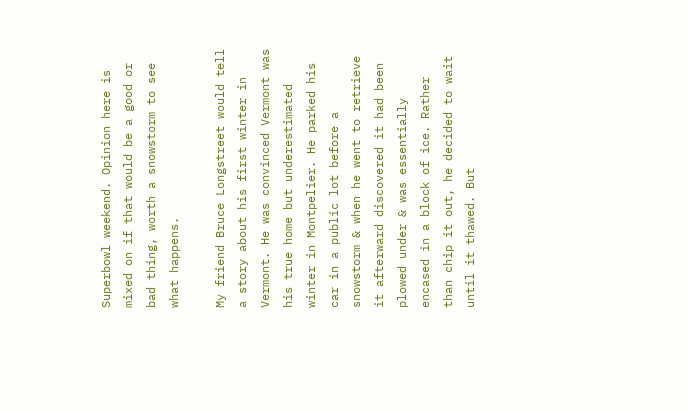Superbowl weekend. Opinion here is mixed on if that would be a good or bad thing, worth a snowstorm to see what happens.

My friend Bruce Longstreet would tell a story about his first winter in Vermont. He was convinced Vermont was his true home but underestimated winter in Montpelier. He parked his car in a public lot before a snowstorm & when he went to retrieve it afterward discovered it had been plowed under & was essentially encased in a block of ice. Rather than chip it out, he decided to wait until it thawed. But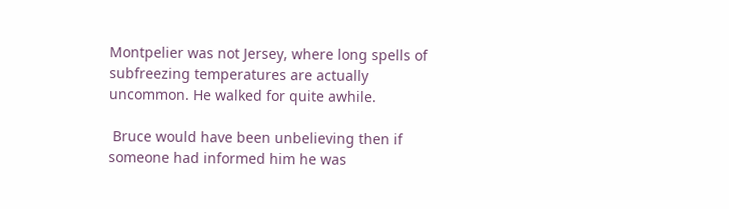Montpelier was not Jersey, where long spells of subfreezing temperatures are actually uncommon. He walked for quite awhile.

 Bruce would have been unbelieving then if someone had informed him he was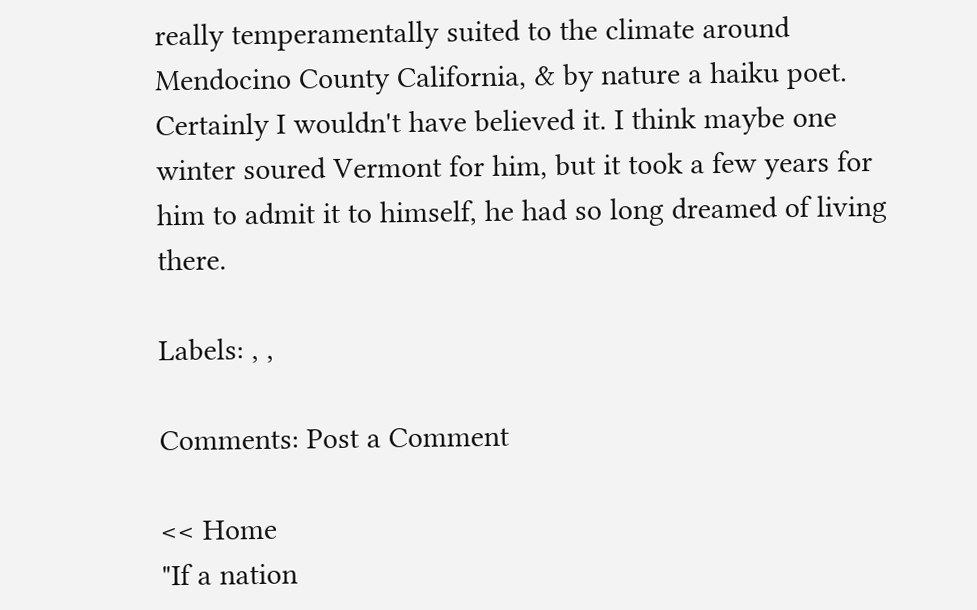really temperamentally suited to the climate around Mendocino County California, & by nature a haiku poet. Certainly I wouldn't have believed it. I think maybe one winter soured Vermont for him, but it took a few years for him to admit it to himself, he had so long dreamed of living there.

Labels: , ,

Comments: Post a Comment

<< Home
"If a nation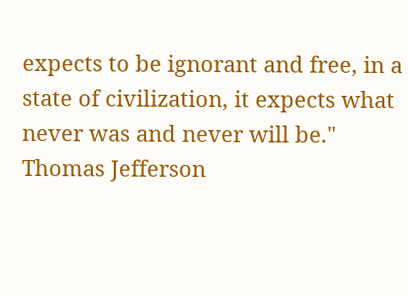expects to be ignorant and free, in a state of civilization, it expects what never was and never will be." Thomas Jefferson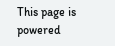This page is powered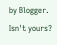by Blogger. Isn't yours?